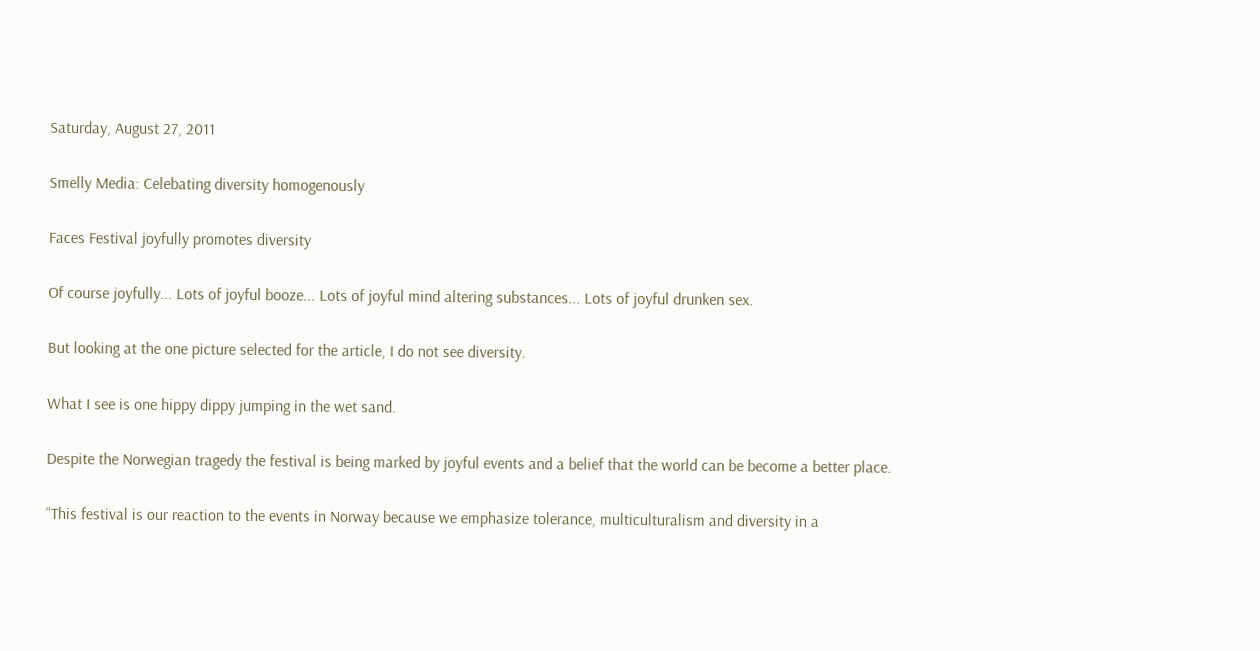Saturday, August 27, 2011

Smelly Media: Celebating diversity homogenously

Faces Festival joyfully promotes diversity

Of course joyfully... Lots of joyful booze... Lots of joyful mind altering substances... Lots of joyful drunken sex.

But looking at the one picture selected for the article, I do not see diversity.

What I see is one hippy dippy jumping in the wet sand.

Despite the Norwegian tragedy the festival is being marked by joyful events and a belief that the world can be become a better place.

“This festival is our reaction to the events in Norway because we emphasize tolerance, multiculturalism and diversity in a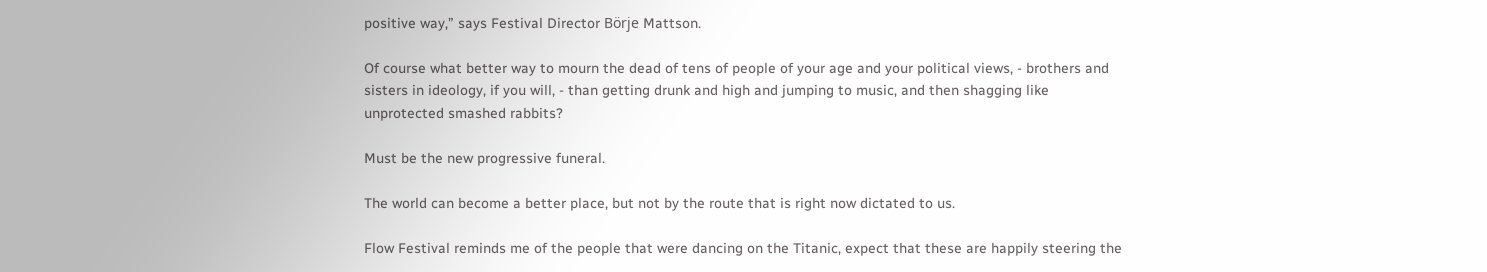positive way,” says Festival Director Börje Mattson.

Of course what better way to mourn the dead of tens of people of your age and your political views, - brothers and sisters in ideology, if you will, - than getting drunk and high and jumping to music, and then shagging like unprotected smashed rabbits?

Must be the new progressive funeral.

The world can become a better place, but not by the route that is right now dictated to us.

Flow Festival reminds me of the people that were dancing on the Titanic, expect that these are happily steering the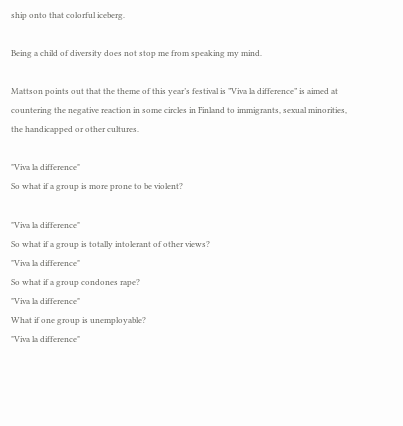ship onto that colorful iceberg.

Being a child of diversity does not stop me from speaking my mind.

Mattson points out that the theme of this year’s festival is ”Viva la difference” is aimed at countering the negative reaction in some circles in Finland to immigrants, sexual minorities, the handicapped or other cultures.

"Viva la difference"
So what if a group is more prone to be violent?

"Viva la difference"
So what if a group is totally intolerant of other views?
"Viva la difference"
So what if a group condones rape?
"Viva la difference"
What if one group is unemployable?
"Viva la difference"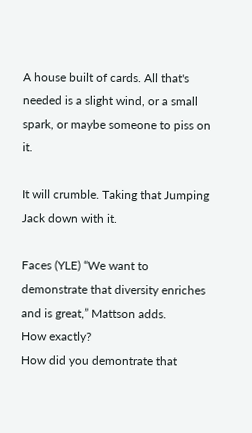A house built of cards. All that's needed is a slight wind, or a small spark, or maybe someone to piss on it.

It will crumble. Taking that Jumping Jack down with it.

Faces (YLE) “We want to demonstrate that diversity enriches and is great,” Mattson adds.
How exactly?
How did you demontrate that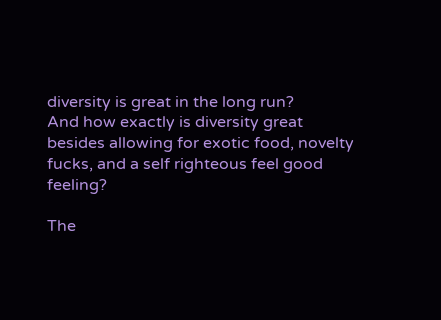diversity is great in the long run?
And how exactly is diversity great besides allowing for exotic food, novelty fucks, and a self righteous feel good feeling?

The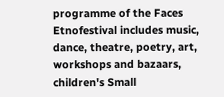programme of the Faces Etnofestival includes music, dance, theatre, poetry, art, workshops and bazaars, children's Small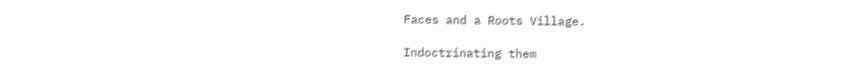Faces and a Roots Village.

Indoctrinating them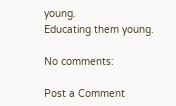young.
Educating them young.

No comments:

Post a Comment